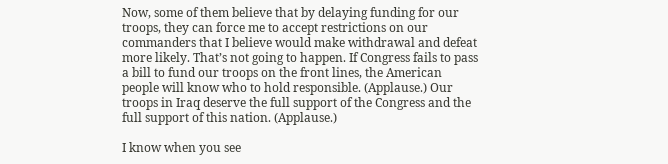Now, some of them believe that by delaying funding for our troops, they can force me to accept restrictions on our commanders that I believe would make withdrawal and defeat more likely. That’s not going to happen. If Congress fails to pass a bill to fund our troops on the front lines, the American people will know who to hold responsible. (Applause.) Our troops in Iraq deserve the full support of the Congress and the full support of this nation. (Applause.)

I know when you see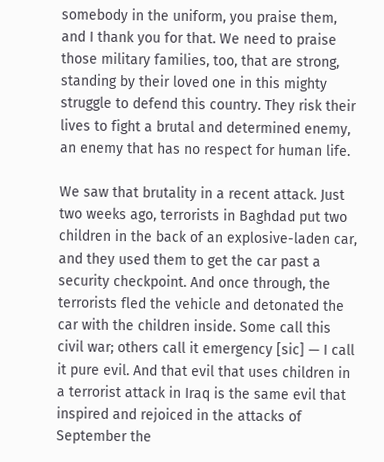somebody in the uniform, you praise them, and I thank you for that. We need to praise those military families, too, that are strong, standing by their loved one in this mighty struggle to defend this country. They risk their lives to fight a brutal and determined enemy, an enemy that has no respect for human life.

We saw that brutality in a recent attack. Just two weeks ago, terrorists in Baghdad put two children in the back of an explosive-laden car, and they used them to get the car past a security checkpoint. And once through, the terrorists fled the vehicle and detonated the car with the children inside. Some call this civil war; others call it emergency [sic] — I call it pure evil. And that evil that uses children in a terrorist attack in Iraq is the same evil that inspired and rejoiced in the attacks of September the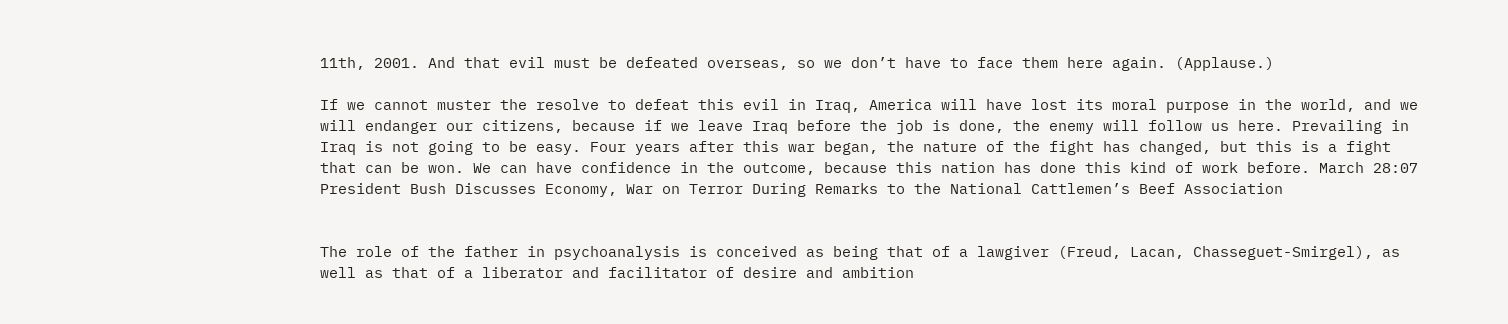11th, 2001. And that evil must be defeated overseas, so we don’t have to face them here again. (Applause.)

If we cannot muster the resolve to defeat this evil in Iraq, America will have lost its moral purpose in the world, and we will endanger our citizens, because if we leave Iraq before the job is done, the enemy will follow us here. Prevailing in Iraq is not going to be easy. Four years after this war began, the nature of the fight has changed, but this is a fight that can be won. We can have confidence in the outcome, because this nation has done this kind of work before. March 28:07 President Bush Discusses Economy, War on Terror During Remarks to the National Cattlemen’s Beef Association


The role of the father in psychoanalysis is conceived as being that of a lawgiver (Freud, Lacan, Chasseguet-Smirgel), as well as that of a liberator and facilitator of desire and ambition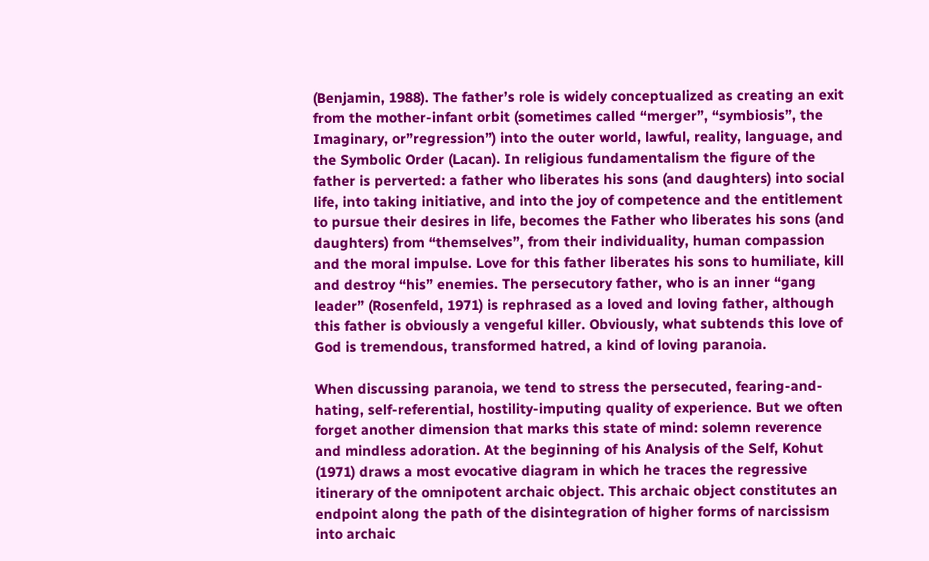(Benjamin, 1988). The father’s role is widely conceptualized as creating an exit from the mother-infant orbit (sometimes called “merger”, “symbiosis”, the Imaginary, or”regression”) into the outer world, lawful, reality, language, and the Symbolic Order (Lacan). In religious fundamentalism the figure of the father is perverted: a father who liberates his sons (and daughters) into social life, into taking initiative, and into the joy of competence and the entitlement to pursue their desires in life, becomes the Father who liberates his sons (and daughters) from “themselves”, from their individuality, human compassion and the moral impulse. Love for this father liberates his sons to humiliate, kill and destroy “his” enemies. The persecutory father, who is an inner “gang leader” (Rosenfeld, 1971) is rephrased as a loved and loving father, although this father is obviously a vengeful killer. Obviously, what subtends this love of God is tremendous, transformed hatred, a kind of loving paranoia.

When discussing paranoia, we tend to stress the persecuted, fearing-and-hating, self-referential, hostility-imputing quality of experience. But we often forget another dimension that marks this state of mind: solemn reverence and mindless adoration. At the beginning of his Analysis of the Self, Kohut (1971) draws a most evocative diagram in which he traces the regressive itinerary of the omnipotent archaic object. This archaic object constitutes an endpoint along the path of the disintegration of higher forms of narcissism into archaic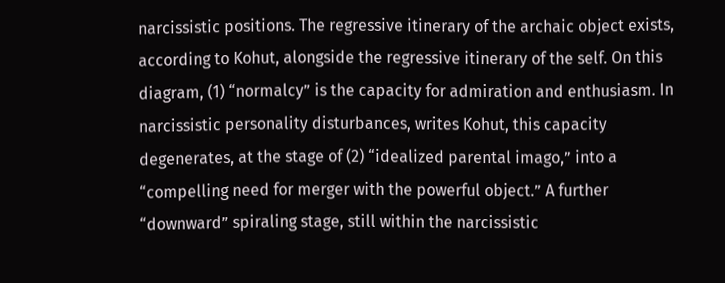narcissistic positions. The regressive itinerary of the archaic object exists, according to Kohut, alongside the regressive itinerary of the self. On this diagram, (1) “normalcy” is the capacity for admiration and enthusiasm. In narcissistic personality disturbances, writes Kohut, this capacity degenerates, at the stage of (2) “idealized parental imago,” into a “compelling need for merger with the powerful object.” A further “downward” spiraling stage, still within the narcissistic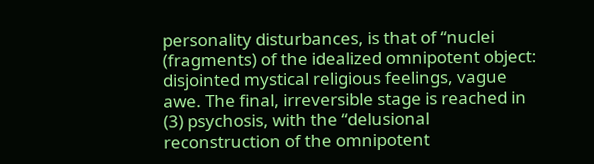personality disturbances, is that of “nuclei (fragments) of the idealized omnipotent object: disjointed mystical religious feelings, vague awe. The final, irreversible stage is reached in (3) psychosis, with the “delusional reconstruction of the omnipotent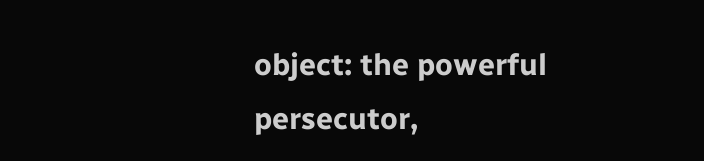object: the powerful persecutor,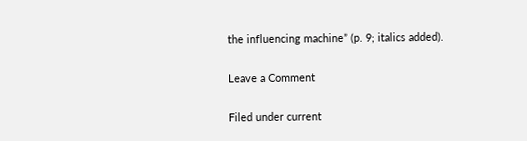the influencing machine” (p. 9; italics added).

Leave a Comment

Filed under current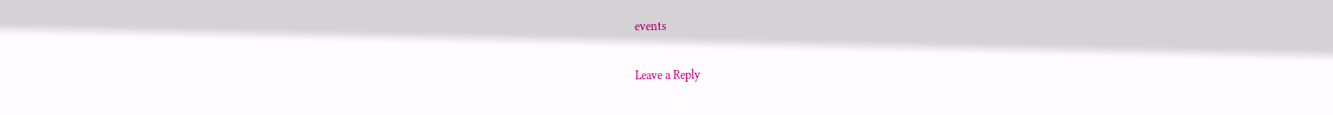events

Leave a Reply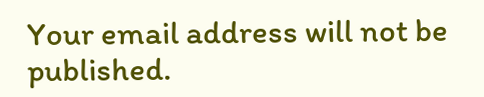Your email address will not be published.